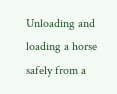Unloading and loading a horse safely from a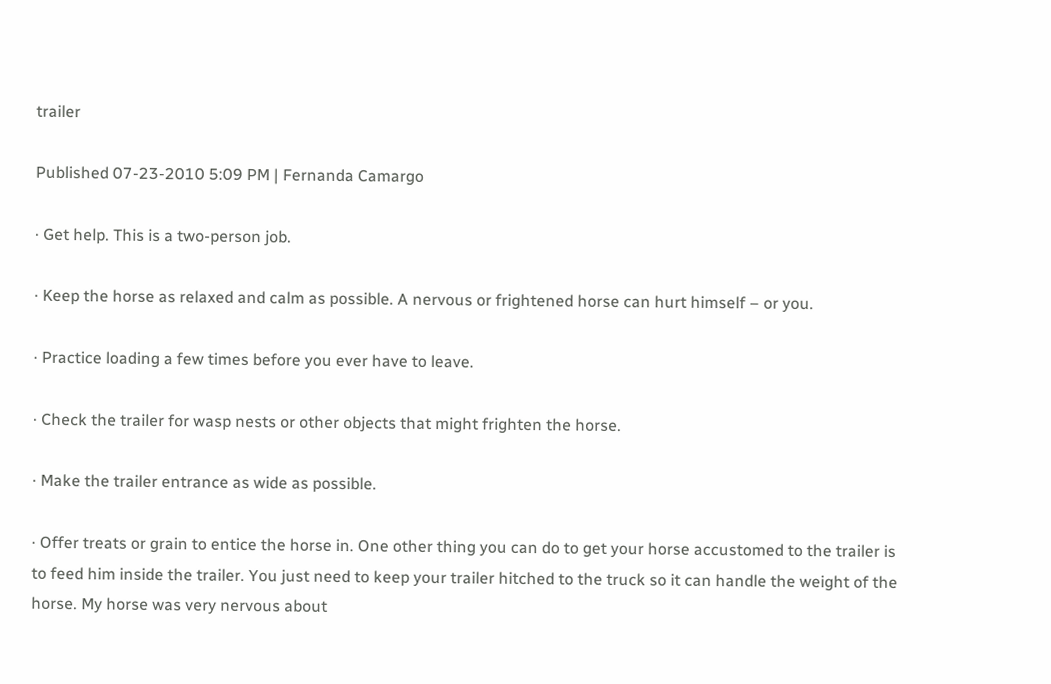trailer

Published 07-23-2010 5:09 PM | Fernanda Camargo

· Get help. This is a two-person job.

· Keep the horse as relaxed and calm as possible. A nervous or frightened horse can hurt himself – or you.

· Practice loading a few times before you ever have to leave.

· Check the trailer for wasp nests or other objects that might frighten the horse.

· Make the trailer entrance as wide as possible.

· Offer treats or grain to entice the horse in. One other thing you can do to get your horse accustomed to the trailer is to feed him inside the trailer. You just need to keep your trailer hitched to the truck so it can handle the weight of the horse. My horse was very nervous about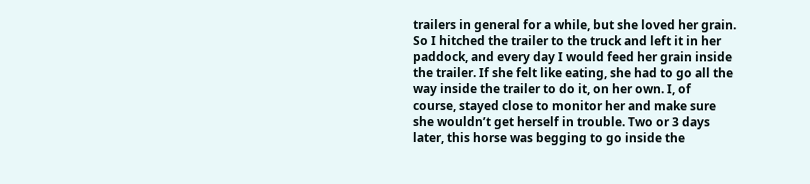trailers in general for a while, but she loved her grain. So I hitched the trailer to the truck and left it in her paddock, and every day I would feed her grain inside the trailer. If she felt like eating, she had to go all the way inside the trailer to do it, on her own. I, of course, stayed close to monitor her and make sure she wouldn’t get herself in trouble. Two or 3 days later, this horse was begging to go inside the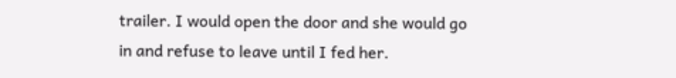trailer. I would open the door and she would go in and refuse to leave until I fed her.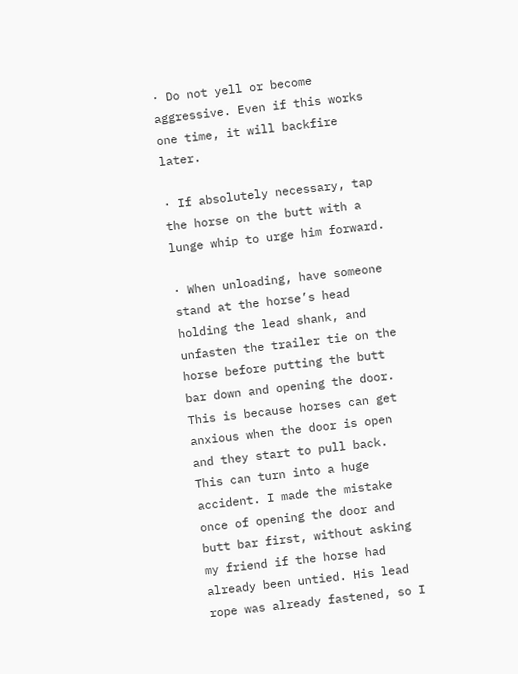· Do not yell or become aggressive. Even if this works one time, it will backfire later.

· If absolutely necessary, tap the horse on the butt with a lunge whip to urge him forward.

· When unloading, have someone stand at the horse’s head holding the lead shank, and unfasten the trailer tie on the horse before putting the butt bar down and opening the door. This is because horses can get anxious when the door is open and they start to pull back. This can turn into a huge accident. I made the mistake once of opening the door and butt bar first, without asking my friend if the horse had already been untied. His lead rope was already fastened, so I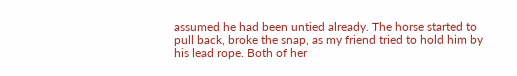assumed he had been untied already. The horse started to pull back, broke the snap, as my friend tried to hold him by his lead rope. Both of her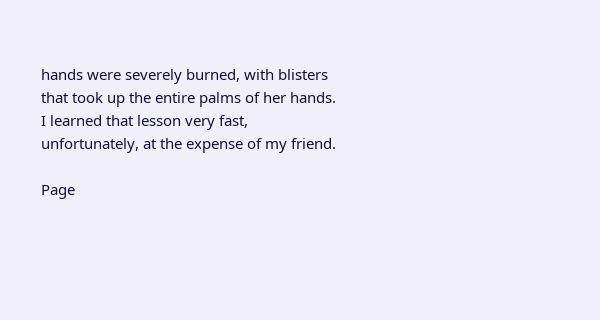hands were severely burned, with blisters that took up the entire palms of her hands. I learned that lesson very fast, unfortunately, at the expense of my friend.

Page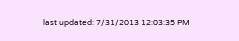last updated: 7/31/2013 12:03:35 PM